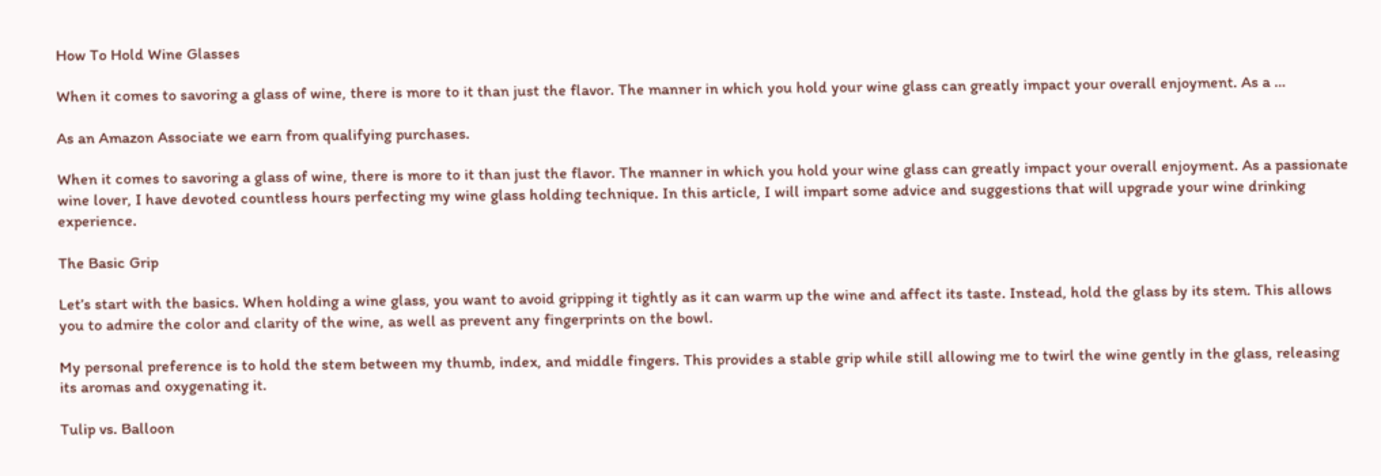How To Hold Wine Glasses

When it comes to savoring a glass of wine, there is more to it than just the flavor. The manner in which you hold your wine glass can greatly impact your overall enjoyment. As a …

As an Amazon Associate we earn from qualifying purchases.

When it comes to savoring a glass of wine, there is more to it than just the flavor. The manner in which you hold your wine glass can greatly impact your overall enjoyment. As a passionate wine lover, I have devoted countless hours perfecting my wine glass holding technique. In this article, I will impart some advice and suggestions that will upgrade your wine drinking experience.

The Basic Grip

Let’s start with the basics. When holding a wine glass, you want to avoid gripping it tightly as it can warm up the wine and affect its taste. Instead, hold the glass by its stem. This allows you to admire the color and clarity of the wine, as well as prevent any fingerprints on the bowl.

My personal preference is to hold the stem between my thumb, index, and middle fingers. This provides a stable grip while still allowing me to twirl the wine gently in the glass, releasing its aromas and oxygenating it.

Tulip vs. Balloon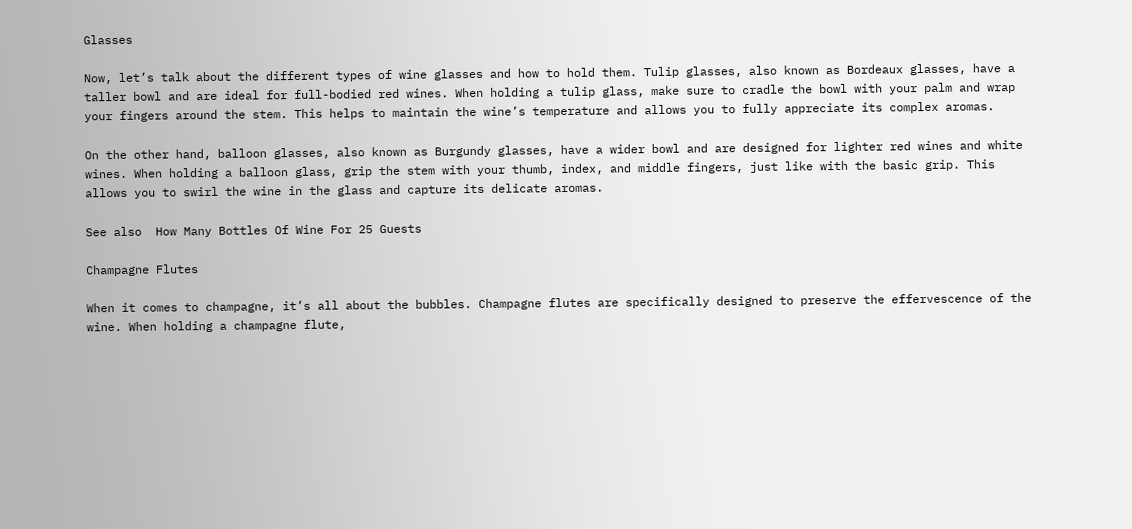Glasses

Now, let’s talk about the different types of wine glasses and how to hold them. Tulip glasses, also known as Bordeaux glasses, have a taller bowl and are ideal for full-bodied red wines. When holding a tulip glass, make sure to cradle the bowl with your palm and wrap your fingers around the stem. This helps to maintain the wine’s temperature and allows you to fully appreciate its complex aromas.

On the other hand, balloon glasses, also known as Burgundy glasses, have a wider bowl and are designed for lighter red wines and white wines. When holding a balloon glass, grip the stem with your thumb, index, and middle fingers, just like with the basic grip. This allows you to swirl the wine in the glass and capture its delicate aromas.

See also  How Many Bottles Of Wine For 25 Guests

Champagne Flutes

When it comes to champagne, it’s all about the bubbles. Champagne flutes are specifically designed to preserve the effervescence of the wine. When holding a champagne flute,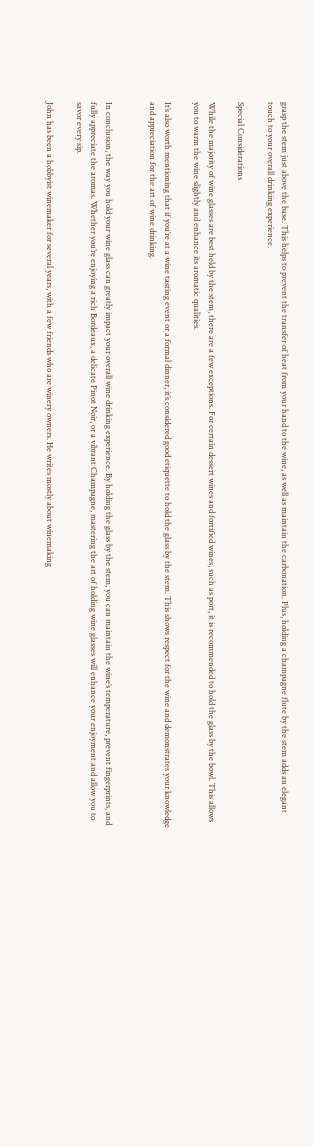grasp the stem just above the base. This helps to prevent the transfer of heat from your hand to the wine, as well as maintain the carbonation. Plus, holding a champagne flute by the stem adds an elegant touch to your overall drinking experience.

Special Considerations

While the majority of wine glasses are best held by the stem, there are a few exceptions. For certain dessert wines and fortified wines, such as port, it is recommended to hold the glass by the bowl. This allows you to warm the wine slightly and enhance its aromatic qualities.

It’s also worth mentioning that if you’re at a wine tasting event or a formal dinner, it’s considered good etiquette to hold the glass by the stem. This shows respect for the wine and demonstrates your knowledge and appreciation for the art of wine drinking.


In conclusion, the way you hold your wine glass can greatly impact your overall wine drinking experience. By holding the glass by the stem, you can maintain the wine’s temperature, prevent fingerprints, and fully appreciate the aromas. Whether you’re enjoying a rich Bordeaux, a delicate Pinot Noir, or a vibrant Champagne, mastering the art of holding wine glasses will enhance your enjoyment and allow you to savor every sip.

John has been a hobbyist winemaker for several years, with a few friends who are winery owners. He writes mostly about winemaking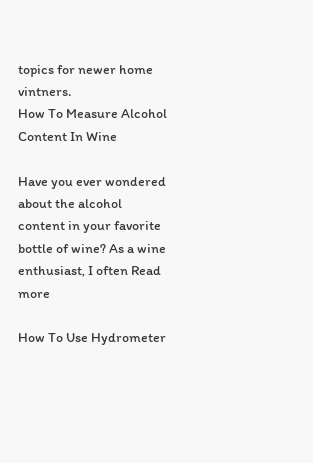topics for newer home vintners.
How To Measure Alcohol Content In Wine

Have you ever wondered about the alcohol content in your favorite bottle of wine? As a wine enthusiast, I often Read more

How To Use Hydrometer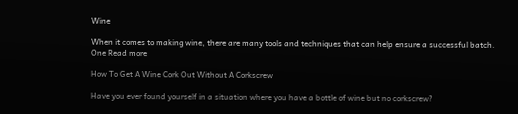Wine

When it comes to making wine, there are many tools and techniques that can help ensure a successful batch. One Read more

How To Get A Wine Cork Out Without A Corkscrew

Have you ever found yourself in a situation where you have a bottle of wine but no corkscrew?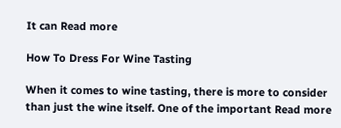It can Read more

How To Dress For Wine Tasting

When it comes to wine tasting, there is more to consider than just the wine itself. One of the important Read more